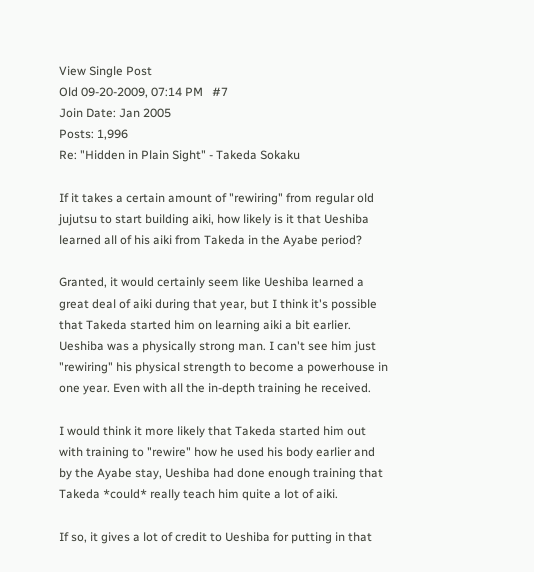View Single Post
Old 09-20-2009, 07:14 PM   #7
Join Date: Jan 2005
Posts: 1,996
Re: "Hidden in Plain Sight" - Takeda Sokaku

If it takes a certain amount of "rewiring" from regular old jujutsu to start building aiki, how likely is it that Ueshiba learned all of his aiki from Takeda in the Ayabe period?

Granted, it would certainly seem like Ueshiba learned a great deal of aiki during that year, but I think it's possible that Takeda started him on learning aiki a bit earlier. Ueshiba was a physically strong man. I can't see him just "rewiring" his physical strength to become a powerhouse in one year. Even with all the in-depth training he received.

I would think it more likely that Takeda started him out with training to "rewire" how he used his body earlier and by the Ayabe stay, Ueshiba had done enough training that Takeda *could* really teach him quite a lot of aiki.

If so, it gives a lot of credit to Ueshiba for putting in that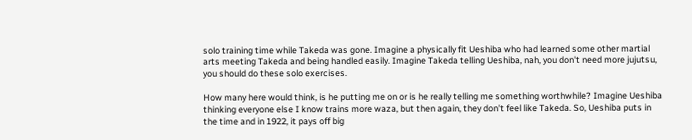solo training time while Takeda was gone. Imagine a physically fit Ueshiba who had learned some other martial arts meeting Takeda and being handled easily. Imagine Takeda telling Ueshiba, nah, you don't need more jujutsu, you should do these solo exercises.

How many here would think, is he putting me on or is he really telling me something worthwhile? Imagine Ueshiba thinking everyone else I know trains more waza, but then again, they don't feel like Takeda. So, Ueshiba puts in the time and in 1922, it pays off big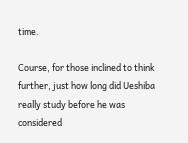time.

Course, for those inclined to think further, just how long did Ueshiba really study before he was considered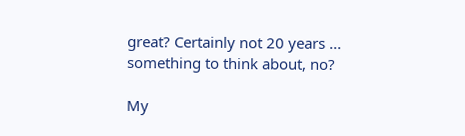great? Certainly not 20 years ... something to think about, no?

My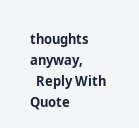thoughts anyway,
  Reply With Quote